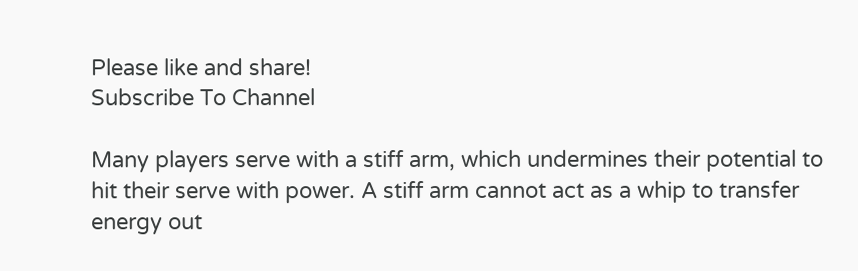Please like and share!
Subscribe To Channel

Many players serve with a stiff arm, which undermines their potential to hit their serve with power. A stiff arm cannot act as a whip to transfer energy out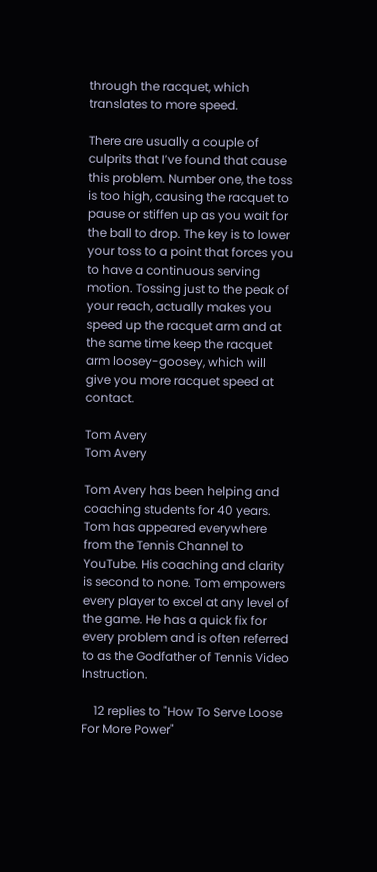through the racquet, which translates to more speed.

There are usually a couple of culprits that I’ve found that cause this problem. Number one, the toss is too high, causing the racquet to pause or stiffen up as you wait for the ball to drop. The key is to lower your toss to a point that forces you to have a continuous serving motion. Tossing just to the peak of your reach, actually makes you speed up the racquet arm and at the same time keep the racquet arm loosey-goosey, which will give you more racquet speed at contact.

Tom Avery
Tom Avery

Tom Avery has been helping and coaching students for 40 years. Tom has appeared everywhere from the Tennis Channel to YouTube. His coaching and clarity is second to none. Tom empowers every player to excel at any level of the game. He has a quick fix for every problem and is often referred to as the Godfather of Tennis Video Instruction.

    12 replies to "How To Serve Loose For More Power"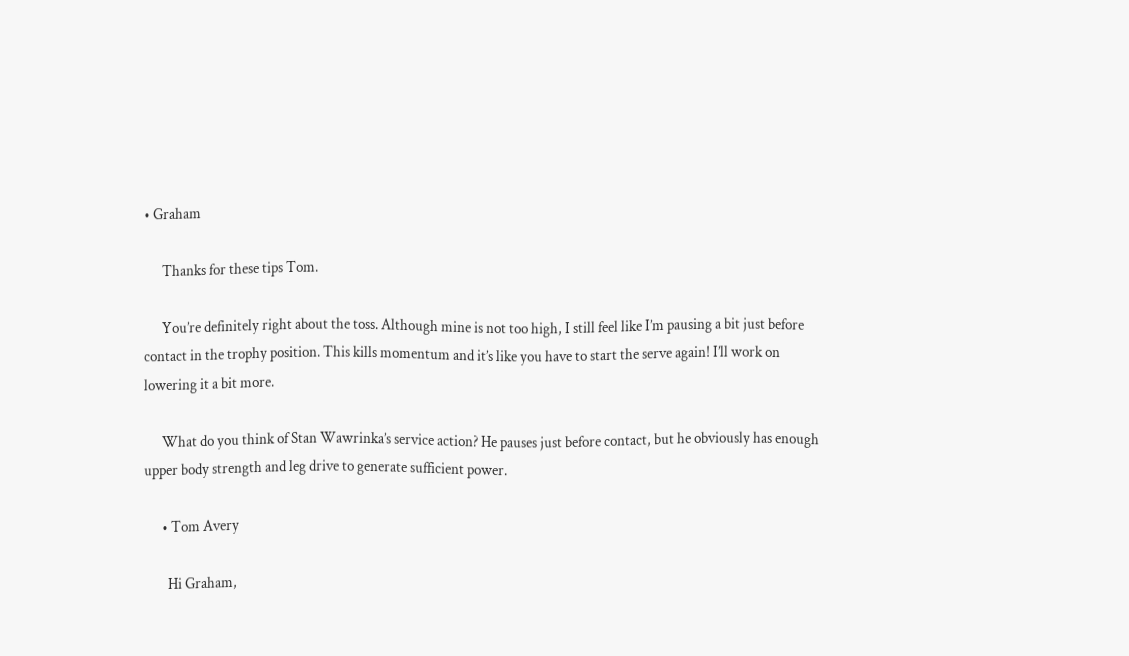• Graham

      Thanks for these tips Tom.

      You’re definitely right about the toss. Although mine is not too high, I still feel like I’m pausing a bit just before contact in the trophy position. This kills momentum and it’s like you have to start the serve again! I’ll work on lowering it a bit more.

      What do you think of Stan Wawrinka’s service action? He pauses just before contact, but he obviously has enough upper body strength and leg drive to generate sufficient power.

      • Tom Avery

        Hi Graham,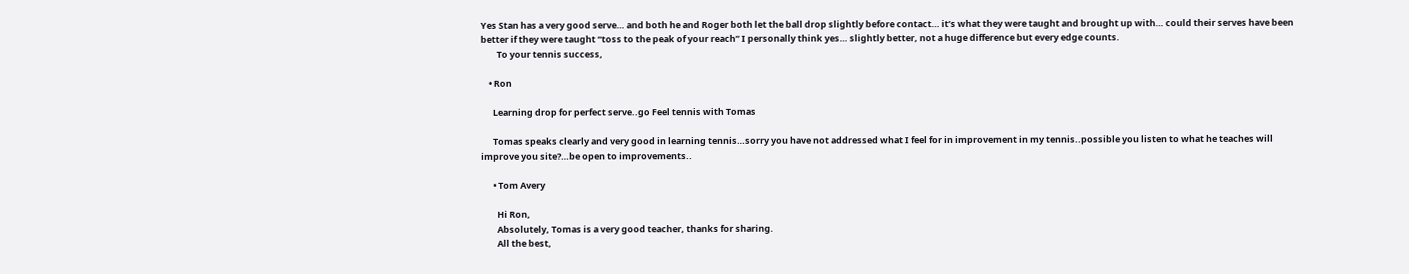Yes Stan has a very good serve… and both he and Roger both let the ball drop slightly before contact… it’s what they were taught and brought up with… could their serves have been better if they were taught “toss to the peak of your reach” I personally think yes… slightly better, not a huge difference but every edge counts.
        To your tennis success,

    • Ron

      Learning drop for perfect serve..go Feel tennis with Tomas

      Tomas speaks clearly and very good in learning tennis…sorry you have not addressed what I feel for in improvement in my tennis..possible you listen to what he teaches will improve you site?…be open to improvements..

      • Tom Avery

        Hi Ron,
        Absolutely, Tomas is a very good teacher, thanks for sharing.
        All the best,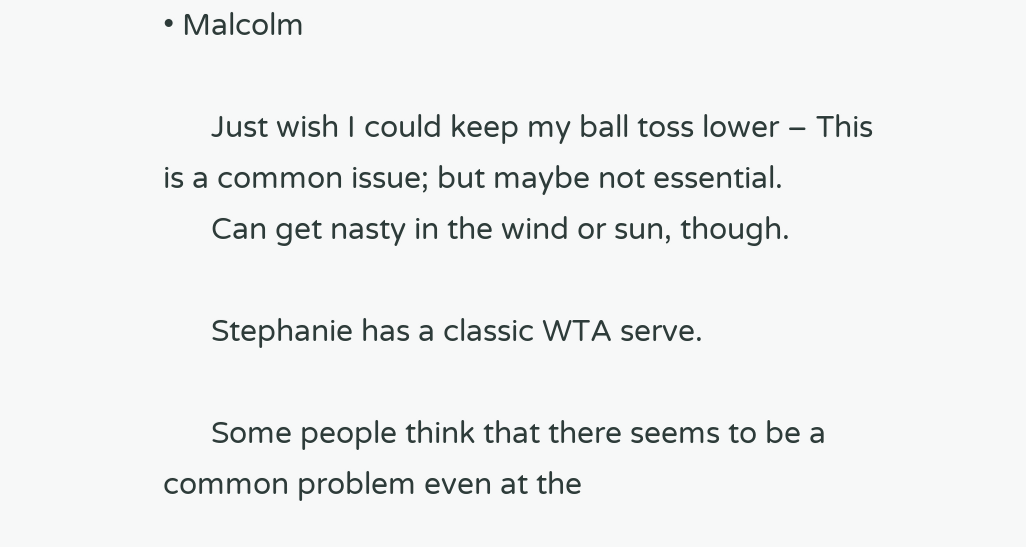• Malcolm

      Just wish I could keep my ball toss lower – This is a common issue; but maybe not essential.
      Can get nasty in the wind or sun, though.

      Stephanie has a classic WTA serve.

      Some people think that there seems to be a common problem even at the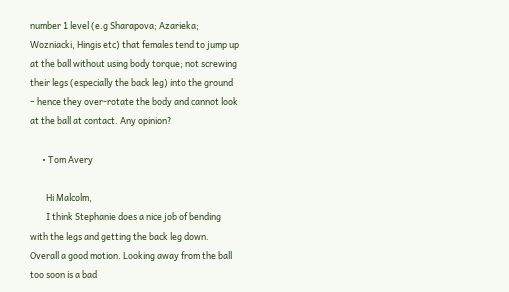number 1 level (e.g Sharapova; Azarieka; Wozniacki, Hingis etc) that females tend to jump up at the ball without using body torque; not screwing their legs (especially the back leg) into the ground – hence they over-rotate the body and cannot look at the ball at contact. Any opinion?

      • Tom Avery

        Hi Malcolm,
        I think Stephanie does a nice job of bending with the legs and getting the back leg down. Overall a good motion. Looking away from the ball too soon is a bad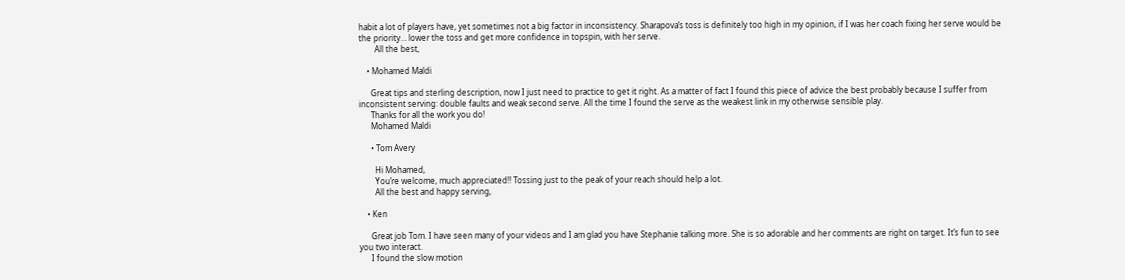habit a lot of players have, yet sometimes not a big factor in inconsistency. Sharapova’s toss is definitely too high in my opinion, if I was her coach fixing her serve would be the priority… lower the toss and get more confidence in topspin, with her serve.
        All the best,

    • Mohamed Maldi

      Great tips and sterling description, now I just need to practice to get it right. As a matter of fact I found this piece of advice the best probably because I suffer from inconsistent serving: double faults and weak second serve. All the time I found the serve as the weakest link in my otherwise sensible play.
      Thanks for all the work you do!
      Mohamed Maldi

      • Tom Avery

        Hi Mohamed,
        You’re welcome, much appreciated!! Tossing just to the peak of your reach should help a lot.
        All the best and happy serving,

    • Ken

      Great job Tom. I have seen many of your videos and I am glad you have Stephanie talking more. She is so adorable and her comments are right on target. It’s fun to see you two interact.
      I found the slow motion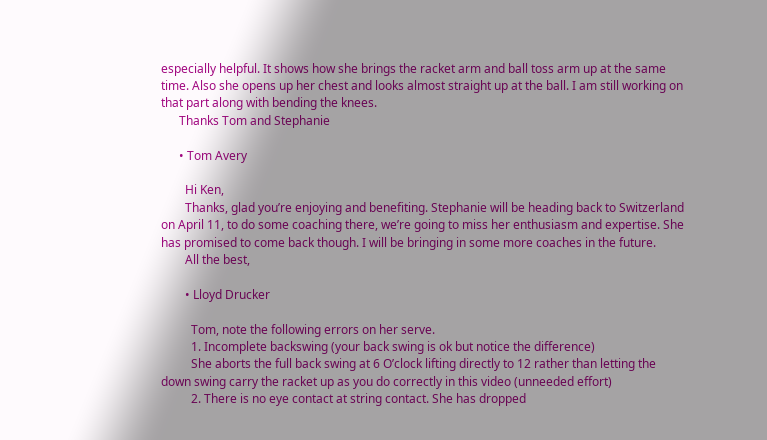especially helpful. It shows how she brings the racket arm and ball toss arm up at the same time. Also she opens up her chest and looks almost straight up at the ball. I am still working on that part along with bending the knees.
      Thanks Tom and Stephanie

      • Tom Avery

        Hi Ken,
        Thanks, glad you’re enjoying and benefiting. Stephanie will be heading back to Switzerland on April 11, to do some coaching there, we’re going to miss her enthusiasm and expertise. She has promised to come back though. I will be bringing in some more coaches in the future.
        All the best,

        • Lloyd Drucker

          Tom, note the following errors on her serve.
          1. Incomplete backswing (your back swing is ok but notice the difference)
          She aborts the full back swing at 6 O’clock lifting directly to 12 rather than letting the down swing carry the racket up as you do correctly in this video (unneeded effort)
          2. There is no eye contact at string contact. She has dropped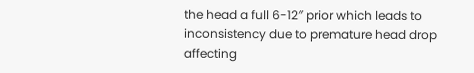the head a full 6-12″ prior which leads to inconsistency due to premature head drop affecting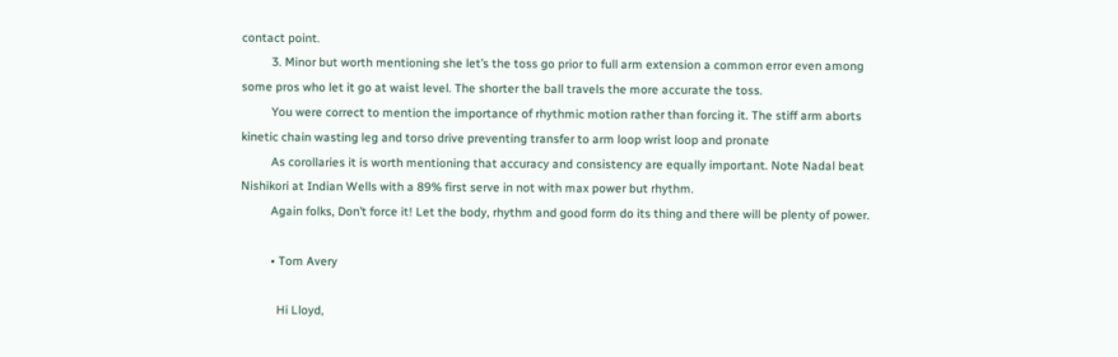contact point.
          3. Minor but worth mentioning she let’s the toss go prior to full arm extension a common error even among some pros who let it go at waist level. The shorter the ball travels the more accurate the toss.
          You were correct to mention the importance of rhythmic motion rather than forcing it. The stiff arm aborts kinetic chain wasting leg and torso drive preventing transfer to arm loop wrist loop and pronate
          As corollaries it is worth mentioning that accuracy and consistency are equally important. Note Nadal beat Nishikori at Indian Wells with a 89% first serve in not with max power but rhythm.
          Again folks, Don’t force it! Let the body, rhythm and good form do its thing and there will be plenty of power.

          • Tom Avery

            Hi Lloyd,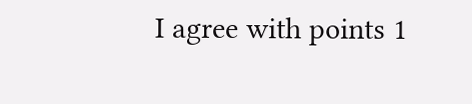I agree with points 1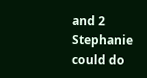and 2 Stephanie could do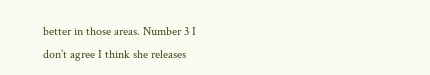better in those areas. Number 3 I don’t agree I think she releases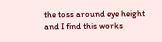the toss around eye height and I find this works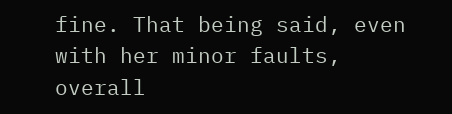fine. That being said, even with her minor faults, overall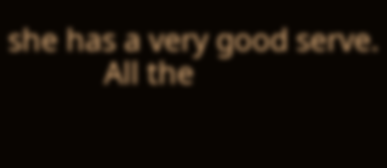she has a very good serve.
            All the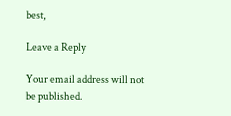best,

Leave a Reply

Your email address will not be published.